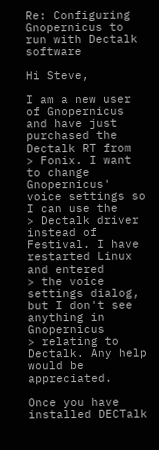Re: Configuring Gnopernicus to run with Dectalk software

Hi Steve,

I am a new user of Gnopernicus and have just purchased the Dectalk RT from
> Fonix. I want to change Gnopernicus' voice settings so I can use the
> Dectalk driver instead of Festival. I have restarted Linux and entered
> the voice settings dialog, but I don't see anything in Gnopernicus
> relating to Dectalk. Any help would be appreciated.

Once you have installed DECTalk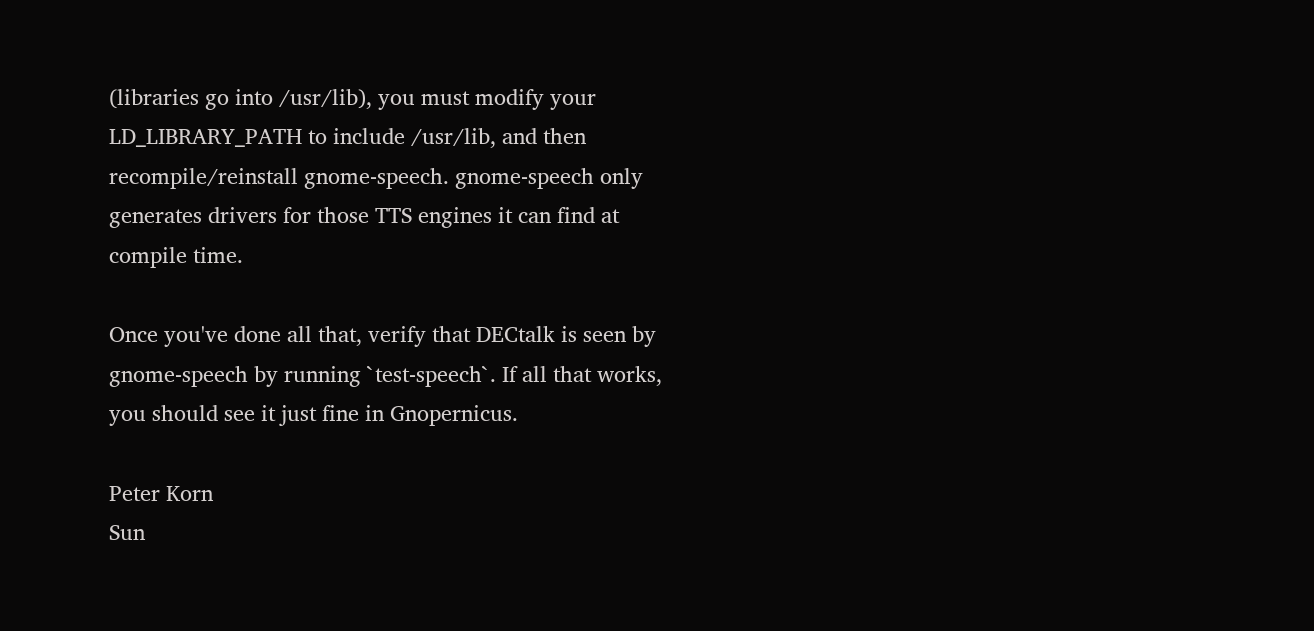(libraries go into /usr/lib), you must modify your LD_LIBRARY_PATH to include /usr/lib, and then recompile/reinstall gnome-speech. gnome-speech only generates drivers for those TTS engines it can find at compile time.

Once you've done all that, verify that DECtalk is seen by gnome-speech by running `test-speech`. If all that works, you should see it just fine in Gnopernicus.

Peter Korn
Sun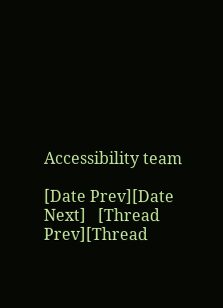Accessibility team

[Date Prev][Date Next]   [Thread Prev][Thread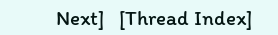Next]   [Thread Index]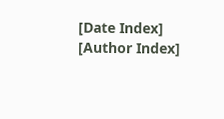[Date Index] [Author Index]